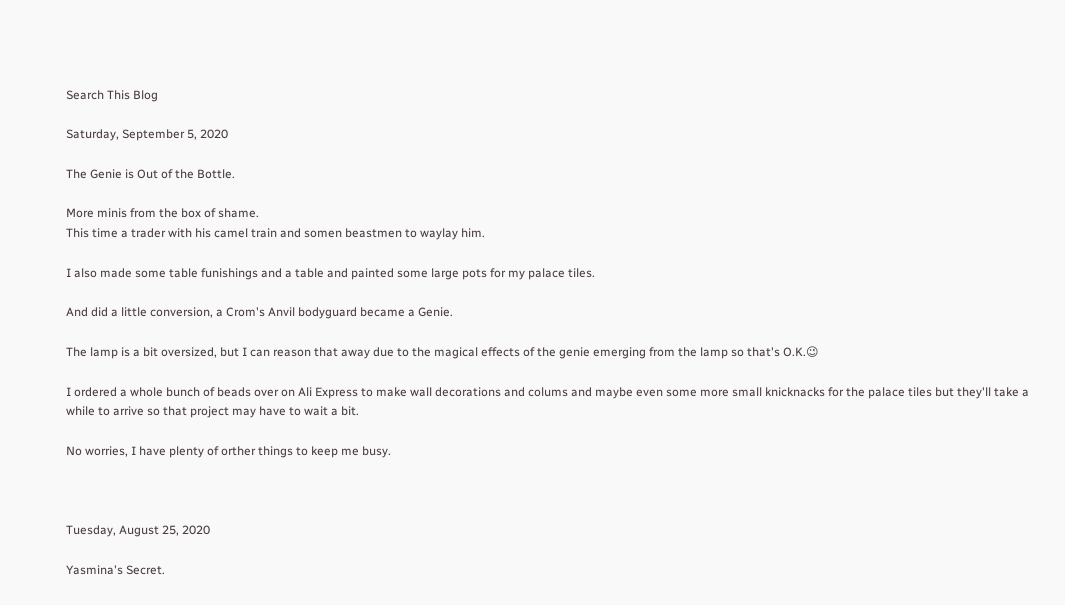Search This Blog

Saturday, September 5, 2020

The Genie is Out of the Bottle.

More minis from the box of shame.
This time a trader with his camel train and somen beastmen to waylay him.

I also made some table funishings and a table and painted some large pots for my palace tiles.

And did a little conversion, a Crom's Anvil bodyguard became a Genie.

The lamp is a bit oversized, but I can reason that away due to the magical effects of the genie emerging from the lamp so that's O.K.😉

I ordered a whole bunch of beads over on Ali Express to make wall decorations and colums and maybe even some more small knicknacks for the palace tiles but they'll take a while to arrive so that project may have to wait a bit.

No worries, I have plenty of orther things to keep me busy.



Tuesday, August 25, 2020

Yasmina's Secret.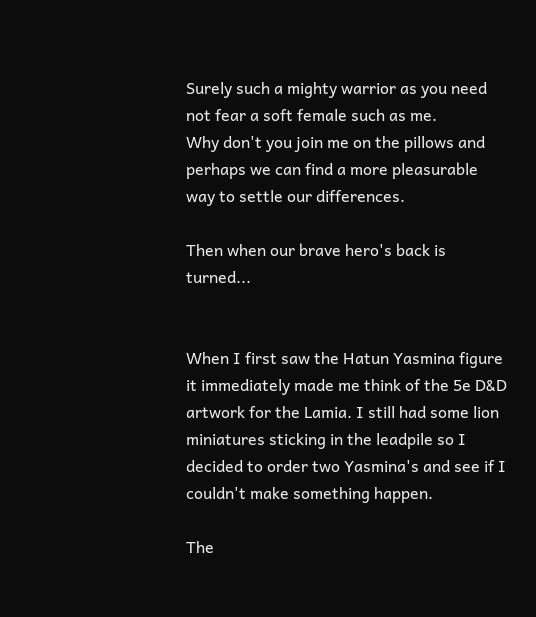Surely such a mighty warrior as you need not fear a soft female such as me.
Why don't you join me on the pillows and perhaps we can find a more pleasurable way to settle our differences.

Then when our brave hero's back is turned...


When I first saw the Hatun Yasmina figure it immediately made me think of the 5e D&D artwork for the Lamia. I still had some lion miniatures sticking in the leadpile so I decided to order two Yasmina's and see if I couldn't make something happen.

The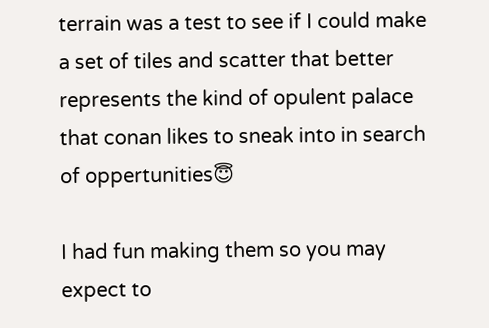terrain was a test to see if I could make a set of tiles and scatter that better represents the kind of opulent palace that conan likes to sneak into in search of oppertunities😇

I had fun making them so you may expect to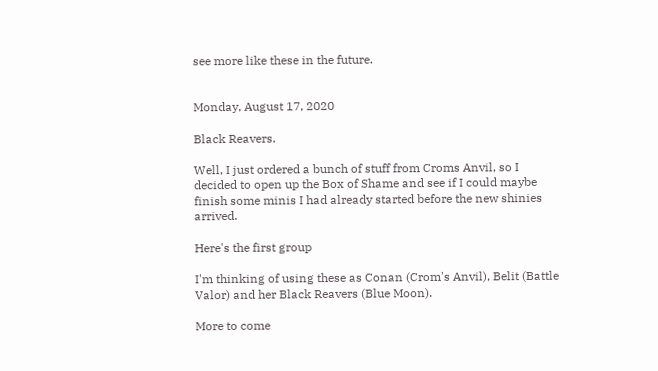see more like these in the future.


Monday, August 17, 2020

Black Reavers.

Well, I just ordered a bunch of stuff from Croms Anvil, so I decided to open up the Box of Shame and see if I could maybe finish some minis I had already started before the new shinies arrived.

Here's the first group

I'm thinking of using these as Conan (Crom's Anvil), Belit (Battle Valor) and her Black Reavers (Blue Moon).

More to come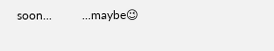soon...          ...maybe😉